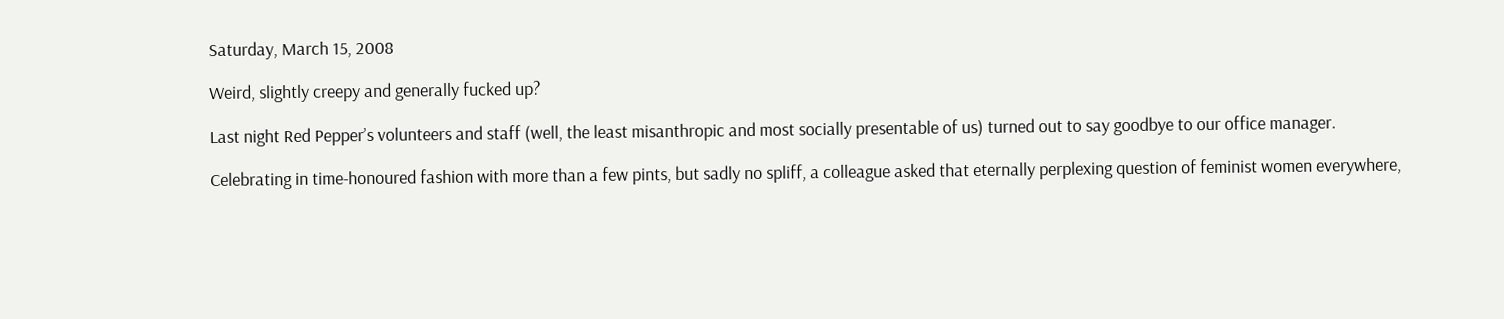Saturday, March 15, 2008

Weird, slightly creepy and generally fucked up?

Last night Red Pepper’s volunteers and staff (well, the least misanthropic and most socially presentable of us) turned out to say goodbye to our office manager.

Celebrating in time-honoured fashion with more than a few pints, but sadly no spliff, a colleague asked that eternally perplexing question of feminist women everywhere,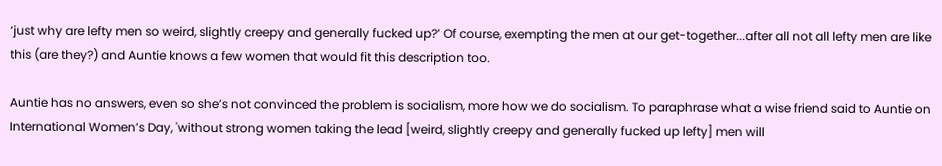‘just why are lefty men so weird, slightly creepy and generally fucked up?’ Of course, exempting the men at our get-together...after all not all lefty men are like this (are they?) and Auntie knows a few women that would fit this description too.

Auntie has no answers, even so she’s not convinced the problem is socialism, more how we do socialism. To paraphrase what a wise friend said to Auntie on International Women’s Day, 'without strong women taking the lead [weird, slightly creepy and generally fucked up lefty] men will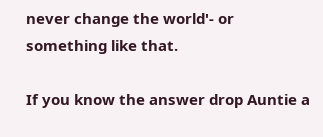never change the world'- or something like that.

If you know the answer drop Auntie a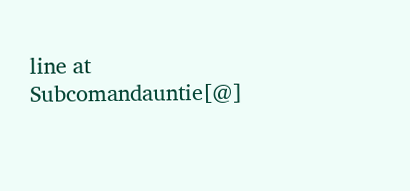line at Subcomandauntie[@]